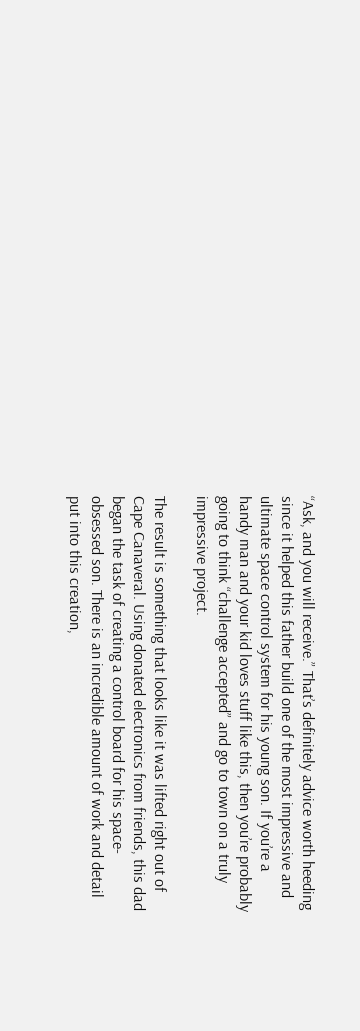“Ask, and you will receive.” That’s definitely advice worth heeding since it helped this father build one of the most impressive and ultimate space control system for his young son. If you’re a handy man and your kid loves stuff like this, then you’re probably going to think “challenge accepted” and go to town on a truly impressive project.

The result is something that looks like it was lifted right out of Cape Canaveral. Using donated electronics from friends, this dad began the task of creating a control board for his space-obsessed son. There is an incredible amount of work and detail put into this creation,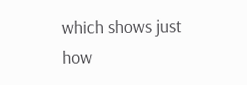which shows just how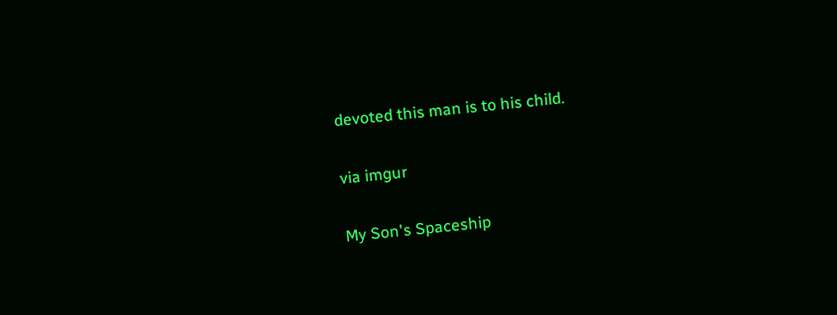devoted this man is to his child.

via imgur

My Son's Spaceship